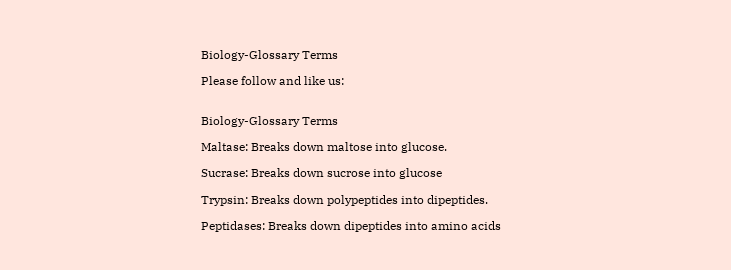Biology-Glossary Terms

Please follow and like us:


Biology-Glossary Terms

Maltase: Breaks down maltose into glucose.

Sucrase: Breaks down sucrose into glucose

Trypsin: Breaks down polypeptides into dipeptides.

Peptidases: Breaks down dipeptides into amino acids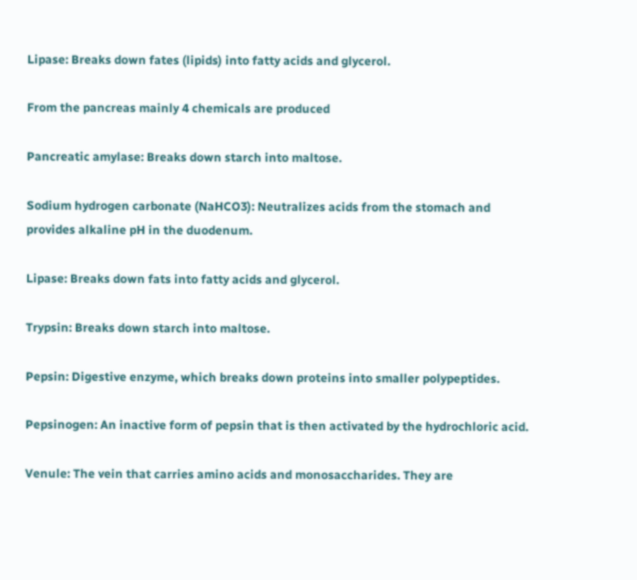Lipase: Breaks down fates (lipids) into fatty acids and glycerol.

From the pancreas mainly 4 chemicals are produced

Pancreatic amylase: Breaks down starch into maltose.

Sodium hydrogen carbonate (NaHCO3): Neutralizes acids from the stomach and provides alkaline pH in the duodenum.

Lipase: Breaks down fats into fatty acids and glycerol.

Trypsin: Breaks down starch into maltose.

Pepsin: Digestive enzyme, which breaks down proteins into smaller polypeptides.

Pepsinogen: An inactive form of pepsin that is then activated by the hydrochloric acid.

Venule: The vein that carries amino acids and monosaccharides. They are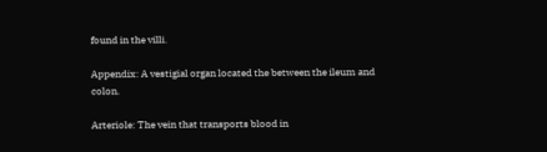found in the villi.

Appendix: A vestigial organ located the between the ileum and colon.

Arteriole: The vein that transports blood in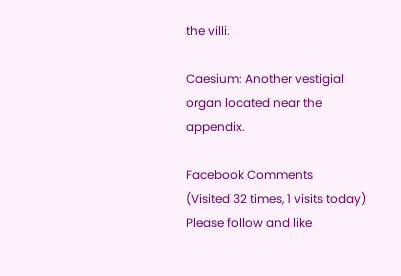the villi.

Caesium: Another vestigial organ located near the appendix.

Facebook Comments
(Visited 32 times, 1 visits today)
Please follow and like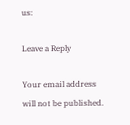us:

Leave a Reply

Your email address will not be published.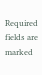Required fields are marked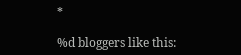*

%d bloggers like this: